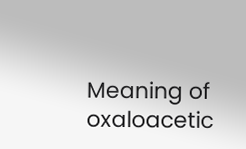Meaning of oxaloacetic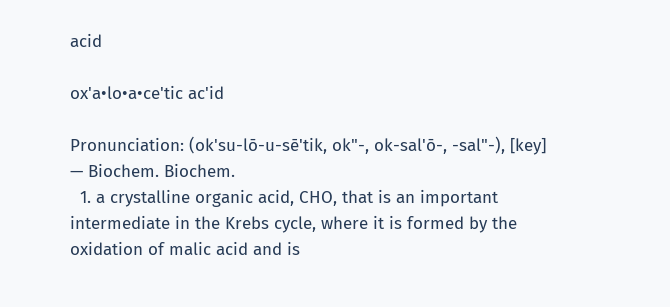acid

ox'a•lo•a•ce'tic ac'id

Pronunciation: (ok'su-lō-u-sē'tik, ok"-, ok-sal'ō-, -sal"-), [key]
— Biochem. Biochem.
  1. a crystalline organic acid, CHO, that is an important intermediate in the Krebs cycle, where it is formed by the oxidation of malic acid and is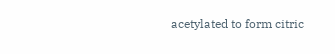acetylated to form citric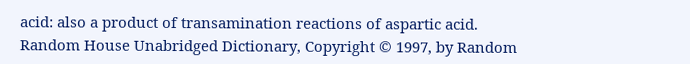acid: also a product of transamination reactions of aspartic acid.
Random House Unabridged Dictionary, Copyright © 1997, by Random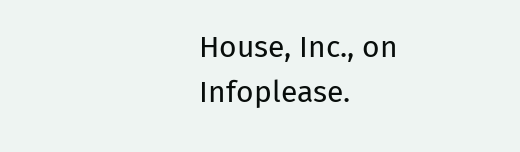House, Inc., on Infoplease.